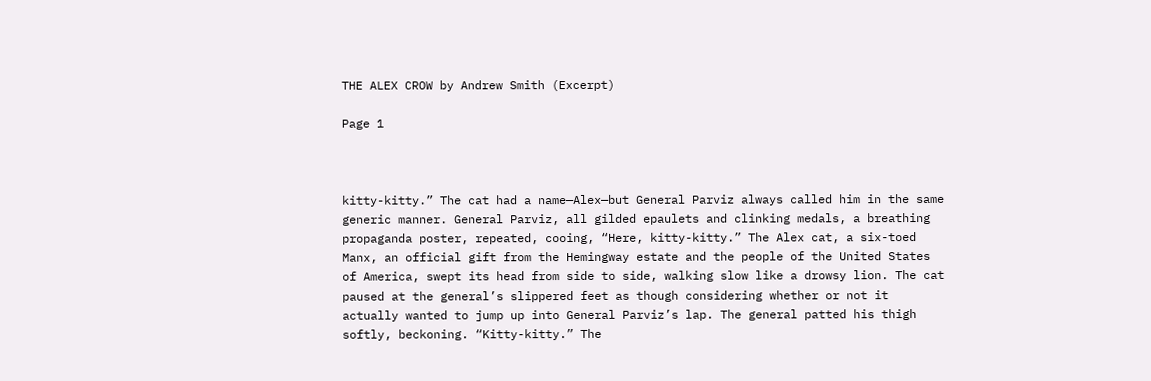THE ALEX CROW by Andrew Smith (Excerpt)

Page 1



kitty-kitty.” The cat had a name—Alex—but General Parviz always called him in the same generic manner. General Parviz, all gilded epaulets and clinking medals, a breathing propaganda poster, repeated, cooing, “Here, kitty-kitty.” The Alex cat, a six-toed Manx, an official gift from the Hemingway estate and the people of the United States of America, swept its head from side to side, walking slow like a drowsy lion. The cat paused at the general’s slippered feet as though considering whether or not it actually wanted to jump up into General Parviz’s lap. The general patted his thigh softly, beckoning. “Kitty-kitty.” The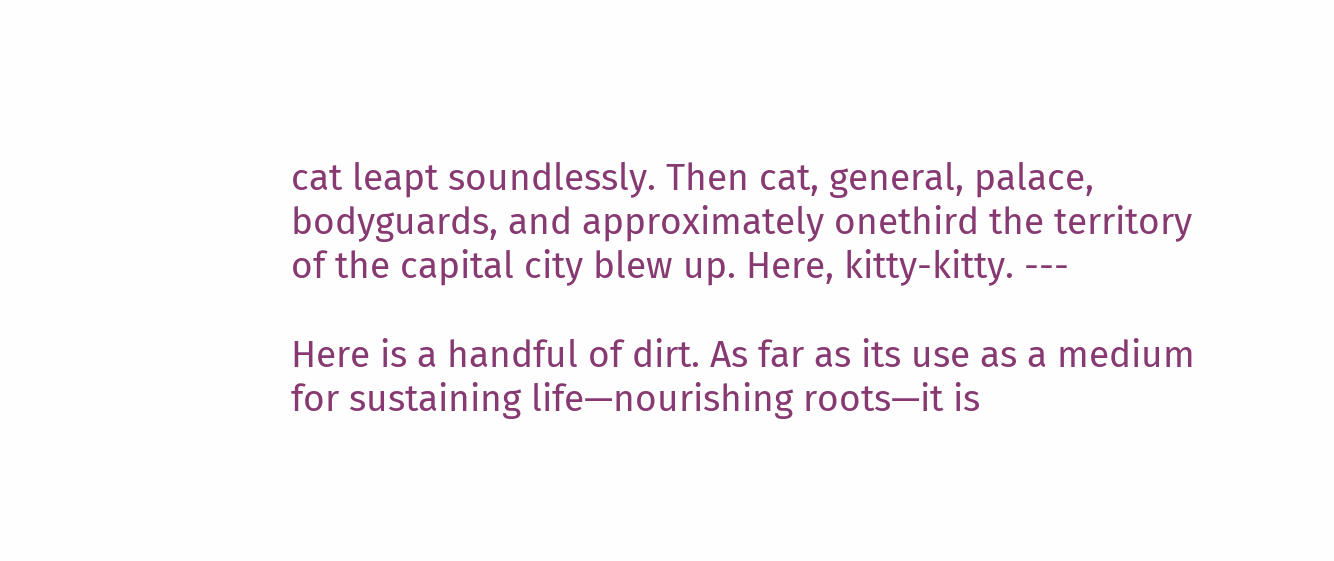cat leapt soundlessly. Then cat, general, palace, bodyguards, and approximately onethird the territory of the capital city blew up. Here, kitty-kitty. ---

Here is a handful of dirt. As far as its use as a medium for sustaining life—nourishing roots—it is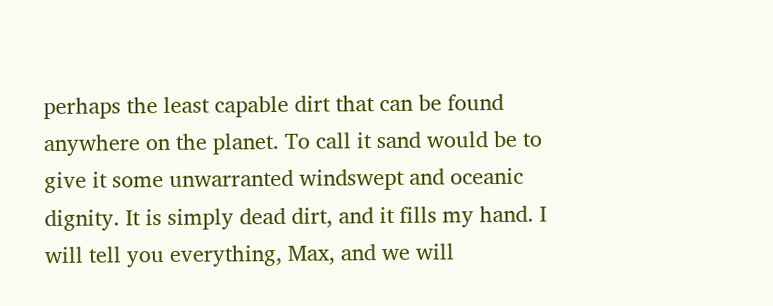perhaps the least capable dirt that can be found anywhere on the planet. To call it sand would be to give it some unwarranted windswept and oceanic dignity. It is simply dead dirt, and it fills my hand. I will tell you everything, Max, and we will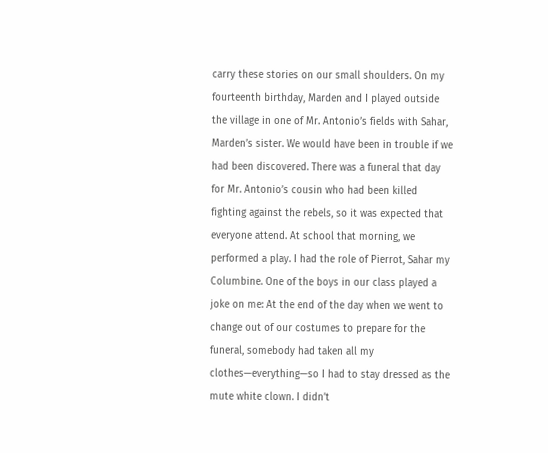carry these stories on our small shoulders. On my fourteenth birthday, Marden and I played outside the village in one of Mr. Antonio’s fields with Sahar, Marden’s sister. We would have been in trouble if we had been discovered. There was a funeral that day for Mr. Antonio’s cousin who had been killed fighting against the rebels, so it was expected that everyone attend. At school that morning, we performed a play. I had the role of Pierrot, Sahar my Columbine. One of the boys in our class played a joke on me: At the end of the day when we went to change out of our costumes to prepare for the funeral, somebody had taken all my clothes—everything—so I had to stay dressed as the mute white clown. I didn’t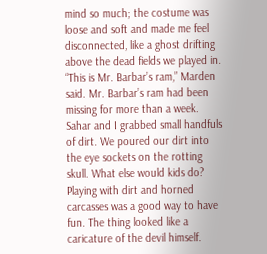mind so much; the costume was loose and soft and made me feel disconnected, like a ghost drifting above the dead fields we played in. “This is Mr. Barbar’s ram,” Marden said. Mr. Barbar’s ram had been missing for more than a week. Sahar and I grabbed small handfuls of dirt. We poured our dirt into the eye sockets on the rotting skull. What else would kids do? Playing with dirt and horned carcasses was a good way to have fun. The thing looked like a caricature of the devil himself.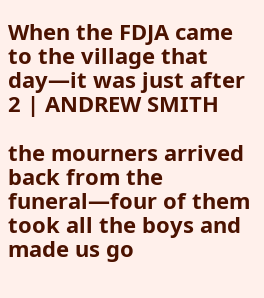When the FDJA came to the village that day—it was just after 2 | ANDREW SMITH

the mourners arrived back from the funeral—four of them took all the boys and made us go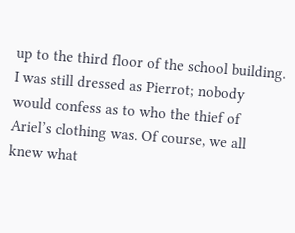up to the third floor of the school building. I was still dressed as Pierrot; nobody would confess as to who the thief of Ariel’s clothing was. Of course, we all knew what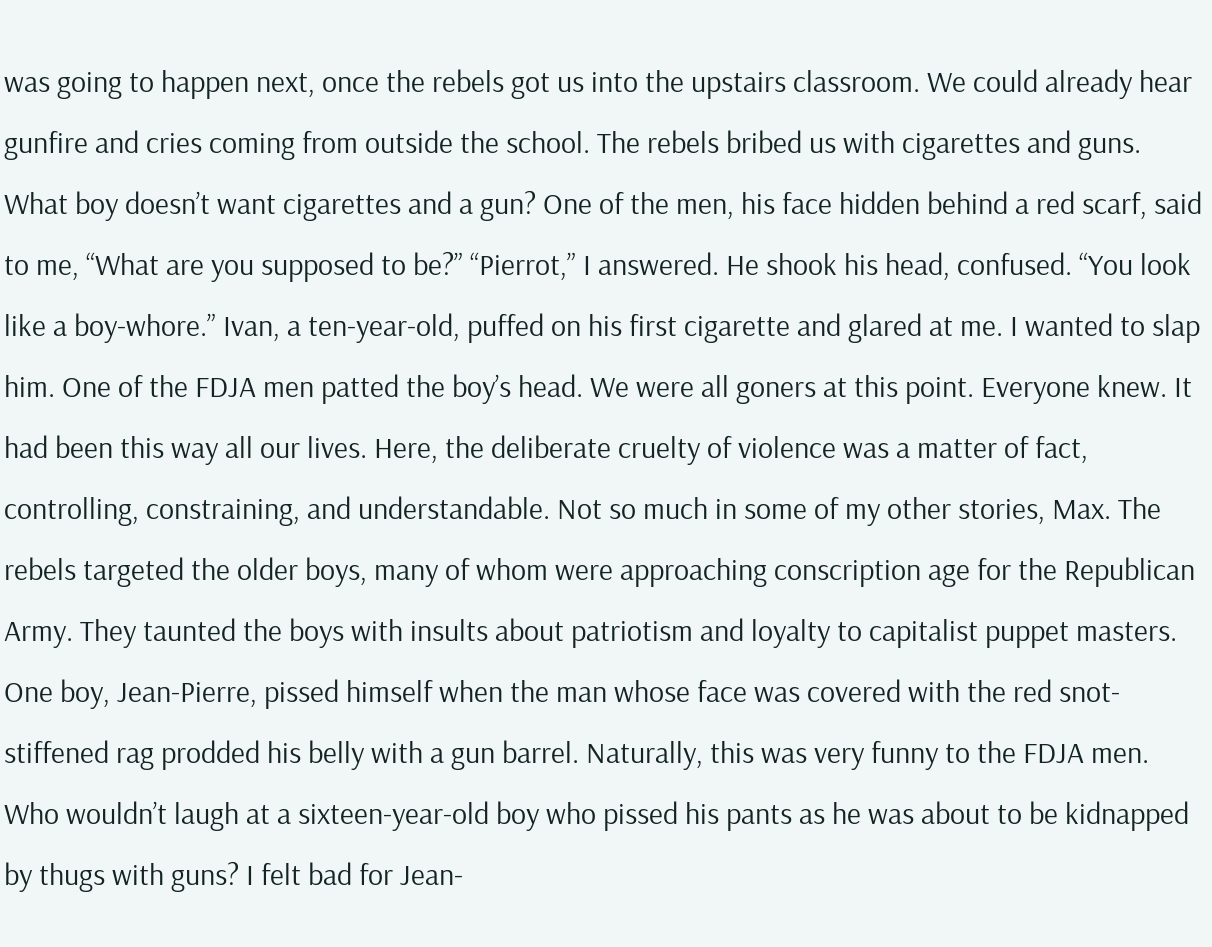was going to happen next, once the rebels got us into the upstairs classroom. We could already hear gunfire and cries coming from outside the school. The rebels bribed us with cigarettes and guns. What boy doesn’t want cigarettes and a gun? One of the men, his face hidden behind a red scarf, said to me, “What are you supposed to be?” “Pierrot,” I answered. He shook his head, confused. “You look like a boy-whore.” Ivan, a ten-year-old, puffed on his first cigarette and glared at me. I wanted to slap him. One of the FDJA men patted the boy’s head. We were all goners at this point. Everyone knew. It had been this way all our lives. Here, the deliberate cruelty of violence was a matter of fact, controlling, constraining, and understandable. Not so much in some of my other stories, Max. The rebels targeted the older boys, many of whom were approaching conscription age for the Republican Army. They taunted the boys with insults about patriotism and loyalty to capitalist puppet masters. One boy, Jean-Pierre, pissed himself when the man whose face was covered with the red snot-stiffened rag prodded his belly with a gun barrel. Naturally, this was very funny to the FDJA men. Who wouldn’t laugh at a sixteen-year-old boy who pissed his pants as he was about to be kidnapped by thugs with guns? I felt bad for Jean-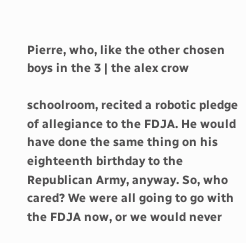Pierre, who, like the other chosen boys in the 3 | the alex crow

schoolroom, recited a robotic pledge of allegiance to the FDJA. He would have done the same thing on his eighteenth birthday to the Republican Army, anyway. So, who cared? We were all going to go with the FDJA now, or we would never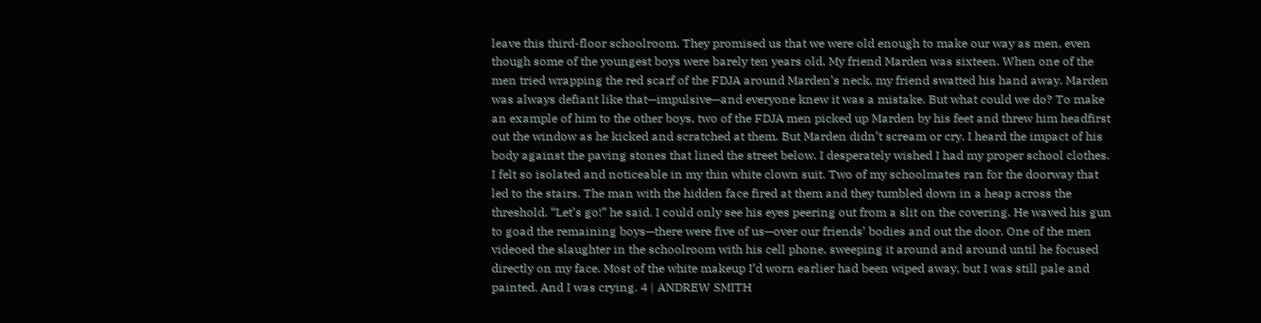leave this third-floor schoolroom. They promised us that we were old enough to make our way as men, even though some of the youngest boys were barely ten years old. My friend Marden was sixteen. When one of the men tried wrapping the red scarf of the FDJA around Marden’s neck, my friend swatted his hand away. Marden was always defiant like that—impulsive—and everyone knew it was a mistake. But what could we do? To make an example of him to the other boys, two of the FDJA men picked up Marden by his feet and threw him headfirst out the window as he kicked and scratched at them. But Marden didn’t scream or cry. I heard the impact of his body against the paving stones that lined the street below. I desperately wished I had my proper school clothes. I felt so isolated and noticeable in my thin white clown suit. Two of my schoolmates ran for the doorway that led to the stairs. The man with the hidden face fired at them and they tumbled down in a heap across the threshold. “Let’s go!” he said. I could only see his eyes peering out from a slit on the covering. He waved his gun to goad the remaining boys—there were five of us—over our friends’ bodies and out the door. One of the men videoed the slaughter in the schoolroom with his cell phone, sweeping it around and around until he focused directly on my face. Most of the white makeup I’d worn earlier had been wiped away, but I was still pale and painted. And I was crying. 4 | ANDREW SMITH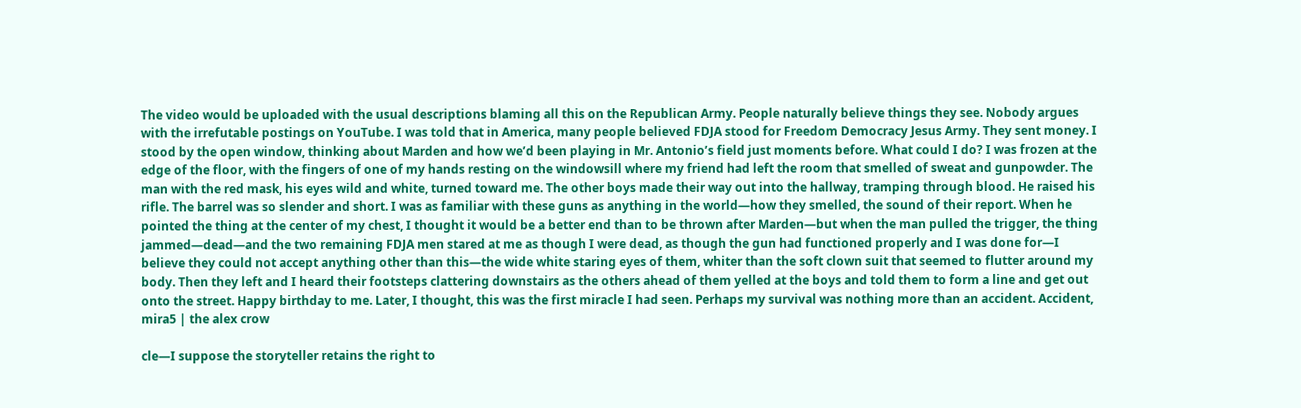The video would be uploaded with the usual descriptions blaming all this on the Republican Army. People naturally believe things they see. Nobody argues with the irrefutable postings on YouTube. I was told that in America, many people believed FDJA stood for Freedom Democracy Jesus Army. They sent money. I stood by the open window, thinking about Marden and how we’d been playing in Mr. Antonio’s field just moments before. What could I do? I was frozen at the edge of the floor, with the fingers of one of my hands resting on the windowsill where my friend had left the room that smelled of sweat and gunpowder. The man with the red mask, his eyes wild and white, turned toward me. The other boys made their way out into the hallway, tramping through blood. He raised his rifle. The barrel was so slender and short. I was as familiar with these guns as anything in the world—how they smelled, the sound of their report. When he pointed the thing at the center of my chest, I thought it would be a better end than to be thrown after Marden—but when the man pulled the trigger, the thing jammed—dead—and the two remaining FDJA men stared at me as though I were dead, as though the gun had functioned properly and I was done for—I believe they could not accept anything other than this—the wide white staring eyes of them, whiter than the soft clown suit that seemed to flutter around my body. Then they left and I heard their footsteps clattering downstairs as the others ahead of them yelled at the boys and told them to form a line and get out onto the street. Happy birthday to me. Later, I thought, this was the first miracle I had seen. Perhaps my survival was nothing more than an accident. Accident, mira5 | the alex crow

cle—I suppose the storyteller retains the right to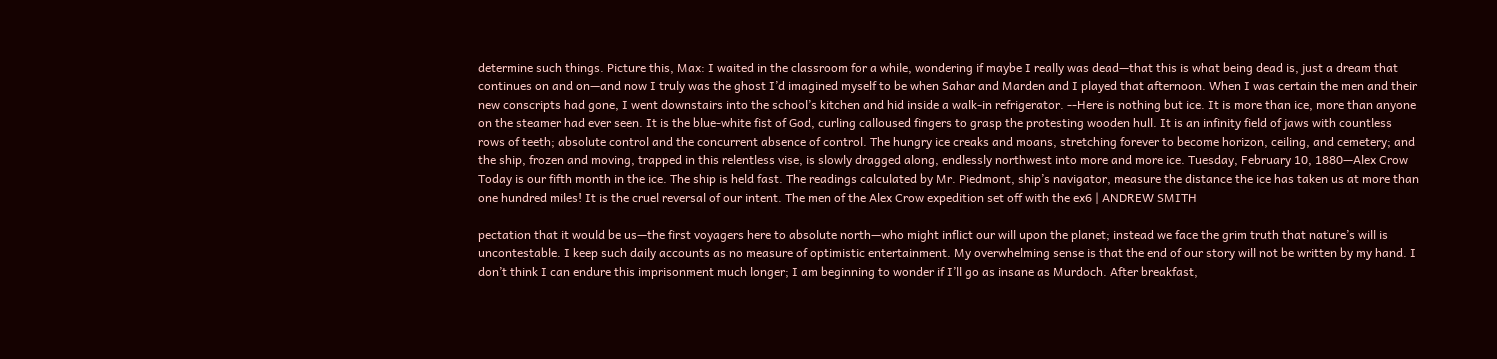determine such things. Picture this, Max: I waited in the classroom for a while, wondering if maybe I really was dead—that this is what being dead is, just a dream that continues on and on—and now I truly was the ghost I’d imagined myself to be when Sahar and Marden and I played that afternoon. When I was certain the men and their new conscripts had gone, I went downstairs into the school’s kitchen and hid inside a walk-in refrigerator. --Here is nothing but ice. It is more than ice, more than anyone on the steamer had ever seen. It is the blue-white fist of God, curling calloused fingers to grasp the protesting wooden hull. It is an infinity field of jaws with countless rows of teeth; absolute control and the concurrent absence of control. The hungry ice creaks and moans, stretching forever to become horizon, ceiling, and cemetery; and the ship, frozen and moving, trapped in this relentless vise, is slowly dragged along, endlessly northwest into more and more ice. Tuesday, February 10, 1880—Alex Crow Today is our fifth month in the ice. The ship is held fast. The readings calculated by Mr. Piedmont, ship’s navigator, measure the distance the ice has taken us at more than one hundred miles! It is the cruel reversal of our intent. The men of the Alex Crow expedition set off with the ex6 | ANDREW SMITH

pectation that it would be us—the first voyagers here to absolute north—who might inflict our will upon the planet; instead we face the grim truth that nature’s will is uncontestable. I keep such daily accounts as no measure of optimistic entertainment. My overwhelming sense is that the end of our story will not be written by my hand. I don’t think I can endure this imprisonment much longer; I am beginning to wonder if I’ll go as insane as Murdoch. After breakfast,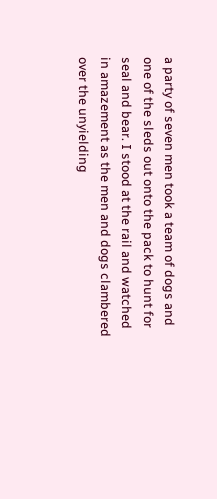a party of seven men took a team of dogs and one of the sleds out onto the pack to hunt for seal and bear. I stood at the rail and watched in amazement as the men and dogs clambered over the unyielding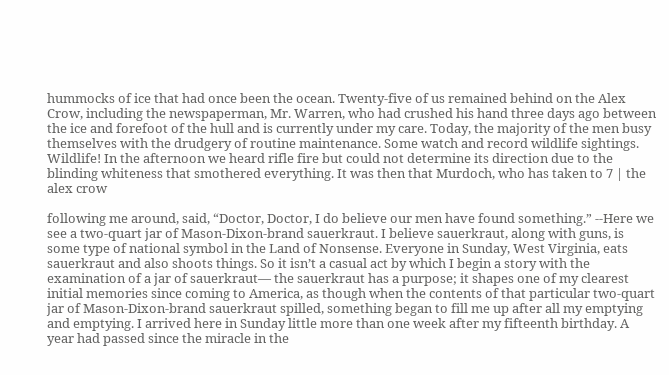hummocks of ice that had once been the ocean. Twenty-five of us remained behind on the Alex Crow, including the newspaperman, Mr. Warren, who had crushed his hand three days ago between the ice and forefoot of the hull and is currently under my care. Today, the majority of the men busy themselves with the drudgery of routine maintenance. Some watch and record wildlife sightings. Wildlife! In the afternoon we heard rifle fire but could not determine its direction due to the blinding whiteness that smothered everything. It was then that Murdoch, who has taken to 7 | the alex crow

following me around, said, “Doctor, Doctor, I do believe our men have found something.” --Here we see a two-quart jar of Mason-Dixon-brand sauerkraut. I believe sauerkraut, along with guns, is some type of national symbol in the Land of Nonsense. Everyone in Sunday, West Virginia, eats sauerkraut and also shoots things. So it isn’t a casual act by which I begin a story with the examination of a jar of sauerkraut— the sauerkraut has a purpose; it shapes one of my clearest initial memories since coming to America, as though when the contents of that particular two-quart jar of Mason-Dixon-brand sauerkraut spilled, something began to fill me up after all my emptying and emptying. I arrived here in Sunday little more than one week after my fifteenth birthday. A year had passed since the miracle in the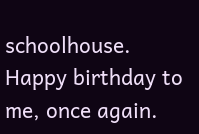schoolhouse. Happy birthday to me, once again.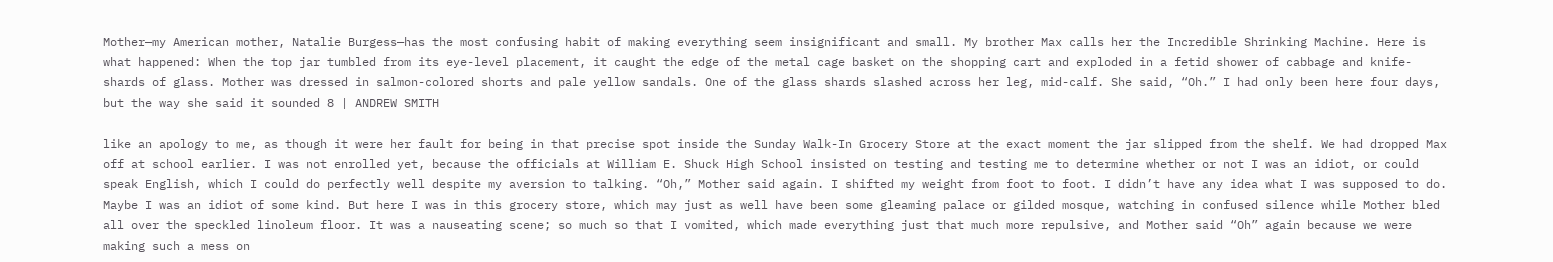Mother—my American mother, Natalie Burgess—has the most confusing habit of making everything seem insignificant and small. My brother Max calls her the Incredible Shrinking Machine. Here is what happened: When the top jar tumbled from its eye-level placement, it caught the edge of the metal cage basket on the shopping cart and exploded in a fetid shower of cabbage and knife-shards of glass. Mother was dressed in salmon-colored shorts and pale yellow sandals. One of the glass shards slashed across her leg, mid-calf. She said, “Oh.” I had only been here four days, but the way she said it sounded 8 | ANDREW SMITH

like an apology to me, as though it were her fault for being in that precise spot inside the Sunday Walk-In Grocery Store at the exact moment the jar slipped from the shelf. We had dropped Max off at school earlier. I was not enrolled yet, because the officials at William E. Shuck High School insisted on testing and testing me to determine whether or not I was an idiot, or could speak English, which I could do perfectly well despite my aversion to talking. “Oh,” Mother said again. I shifted my weight from foot to foot. I didn’t have any idea what I was supposed to do. Maybe I was an idiot of some kind. But here I was in this grocery store, which may just as well have been some gleaming palace or gilded mosque, watching in confused silence while Mother bled all over the speckled linoleum floor. It was a nauseating scene; so much so that I vomited, which made everything just that much more repulsive, and Mother said “Oh” again because we were making such a mess on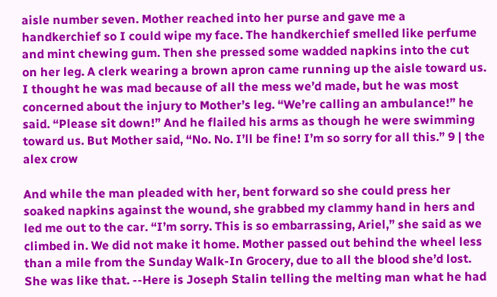aisle number seven. Mother reached into her purse and gave me a handkerchief so I could wipe my face. The handkerchief smelled like perfume and mint chewing gum. Then she pressed some wadded napkins into the cut on her leg. A clerk wearing a brown apron came running up the aisle toward us. I thought he was mad because of all the mess we’d made, but he was most concerned about the injury to Mother’s leg. “We’re calling an ambulance!” he said. “Please sit down!” And he flailed his arms as though he were swimming toward us. But Mother said, “No. No. I’ll be fine! I’m so sorry for all this.” 9 | the alex crow

And while the man pleaded with her, bent forward so she could press her soaked napkins against the wound, she grabbed my clammy hand in hers and led me out to the car. “I’m sorry. This is so embarrassing, Ariel,” she said as we climbed in. We did not make it home. Mother passed out behind the wheel less than a mile from the Sunday Walk-In Grocery, due to all the blood she’d lost. She was like that. --Here is Joseph Stalin telling the melting man what he had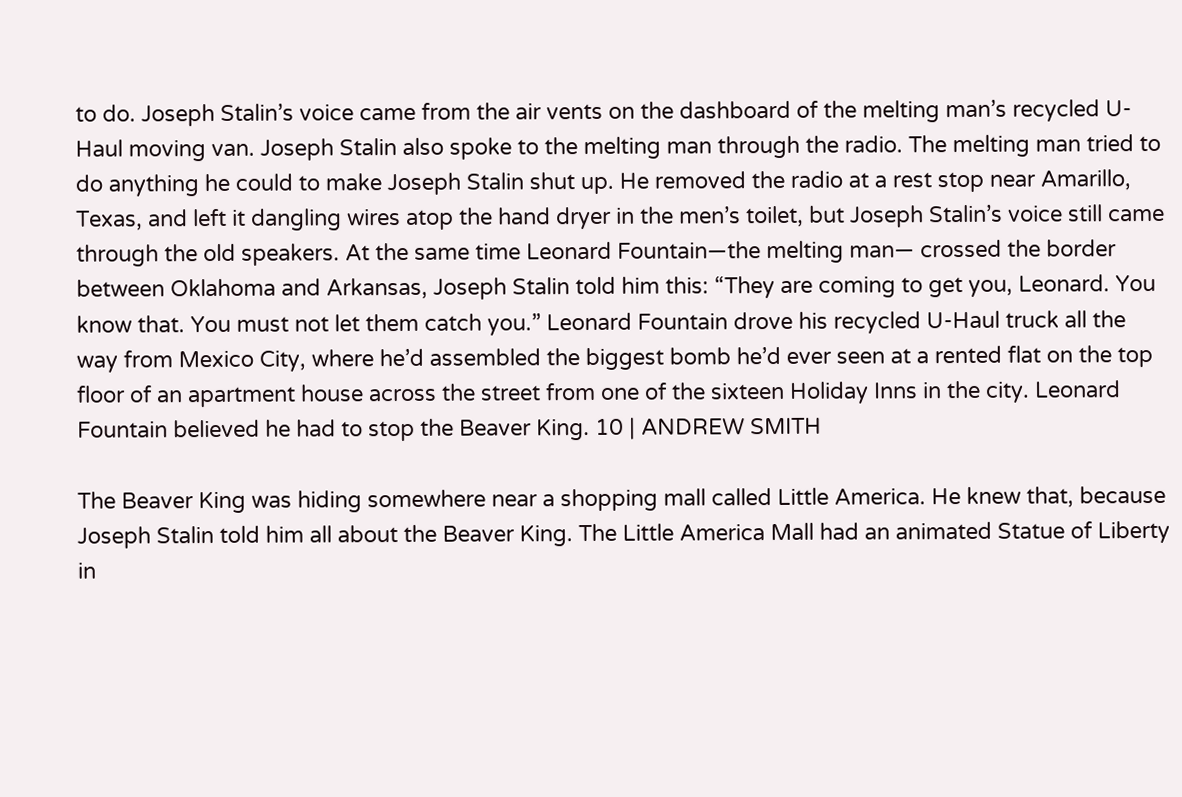to do. Joseph Stalin’s voice came from the air vents on the dashboard of the melting man’s recycled U-Haul moving van. Joseph Stalin also spoke to the melting man through the radio. The melting man tried to do anything he could to make Joseph Stalin shut up. He removed the radio at a rest stop near Amarillo, Texas, and left it dangling wires atop the hand dryer in the men’s toilet, but Joseph Stalin’s voice still came through the old speakers. At the same time Leonard Fountain—the melting man— crossed the border between Oklahoma and Arkansas, Joseph Stalin told him this: “They are coming to get you, Leonard. You know that. You must not let them catch you.” Leonard Fountain drove his recycled U-Haul truck all the way from Mexico City, where he’d assembled the biggest bomb he’d ever seen at a rented flat on the top floor of an apartment house across the street from one of the sixteen Holiday Inns in the city. Leonard Fountain believed he had to stop the Beaver King. 10 | ANDREW SMITH

The Beaver King was hiding somewhere near a shopping mall called Little America. He knew that, because Joseph Stalin told him all about the Beaver King. The Little America Mall had an animated Statue of Liberty in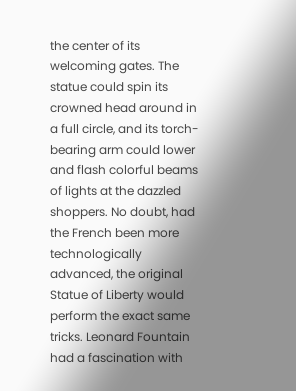the center of its welcoming gates. The statue could spin its crowned head around in a full circle, and its torch-bearing arm could lower and flash colorful beams of lights at the dazzled shoppers. No doubt, had the French been more technologically advanced, the original Statue of Liberty would perform the exact same tricks. Leonard Fountain had a fascination with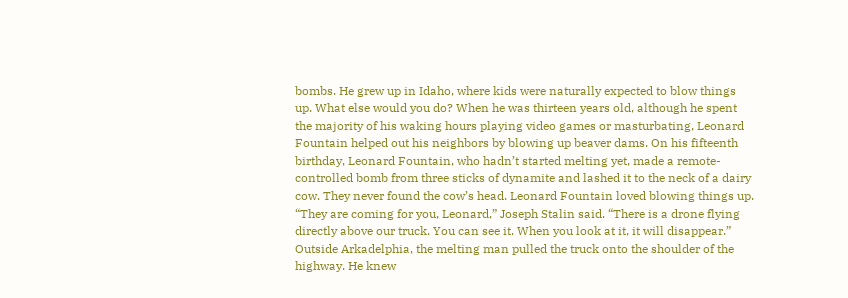bombs. He grew up in Idaho, where kids were naturally expected to blow things up. What else would you do? When he was thirteen years old, although he spent the majority of his waking hours playing video games or masturbating, Leonard Fountain helped out his neighbors by blowing up beaver dams. On his fifteenth birthday, Leonard Fountain, who hadn’t started melting yet, made a remote-controlled bomb from three sticks of dynamite and lashed it to the neck of a dairy cow. They never found the cow’s head. Leonard Fountain loved blowing things up. “They are coming for you, Leonard,” Joseph Stalin said. “There is a drone flying directly above our truck. You can see it. When you look at it, it will disappear.” Outside Arkadelphia, the melting man pulled the truck onto the shoulder of the highway. He knew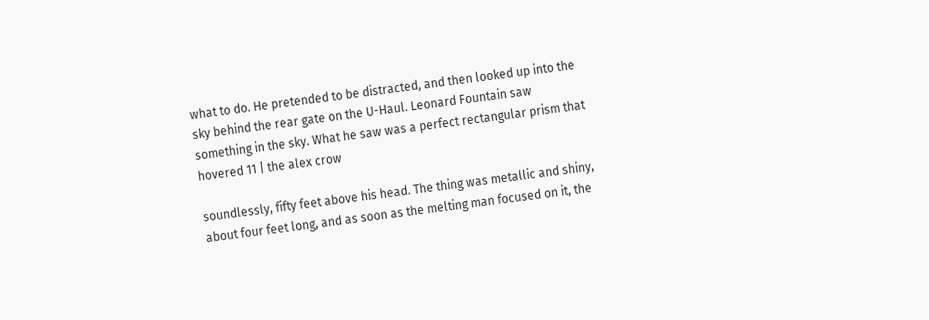what to do. He pretended to be distracted, and then looked up into the sky behind the rear gate on the U-Haul. Leonard Fountain saw something in the sky. What he saw was a perfect rectangular prism that hovered 11 | the alex crow

soundlessly, fifty feet above his head. The thing was metallic and shiny, about four feet long, and as soon as the melting man focused on it, the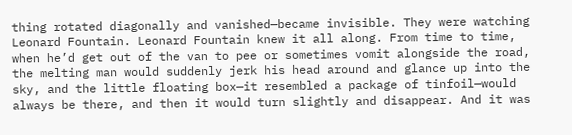thing rotated diagonally and vanished—became invisible. They were watching Leonard Fountain. Leonard Fountain knew it all along. From time to time, when he’d get out of the van to pee or sometimes vomit alongside the road, the melting man would suddenly jerk his head around and glance up into the sky, and the little floating box—it resembled a package of tinfoil—would always be there, and then it would turn slightly and disappear. And it was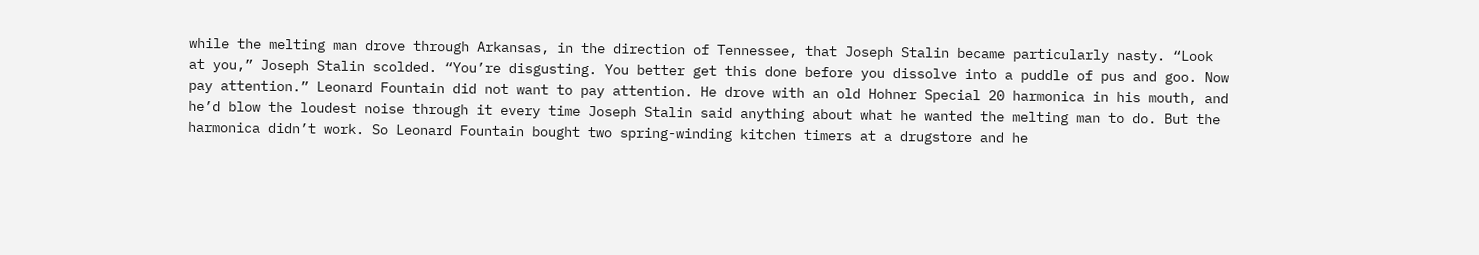while the melting man drove through Arkansas, in the direction of Tennessee, that Joseph Stalin became particularly nasty. “Look at you,” Joseph Stalin scolded. “You’re disgusting. You better get this done before you dissolve into a puddle of pus and goo. Now pay attention.” Leonard Fountain did not want to pay attention. He drove with an old Hohner Special 20 harmonica in his mouth, and he’d blow the loudest noise through it every time Joseph Stalin said anything about what he wanted the melting man to do. But the harmonica didn’t work. So Leonard Fountain bought two spring-winding kitchen timers at a drugstore and he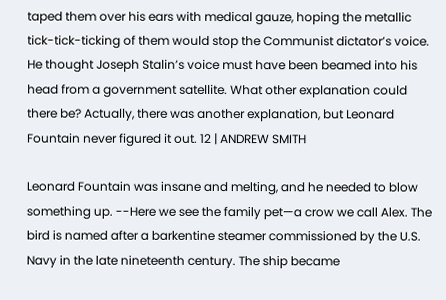taped them over his ears with medical gauze, hoping the metallic tick-tick-ticking of them would stop the Communist dictator’s voice. He thought Joseph Stalin’s voice must have been beamed into his head from a government satellite. What other explanation could there be? Actually, there was another explanation, but Leonard Fountain never figured it out. 12 | ANDREW SMITH

Leonard Fountain was insane and melting, and he needed to blow something up. --Here we see the family pet—a crow we call Alex. The bird is named after a barkentine steamer commissioned by the U.S. Navy in the late nineteenth century. The ship became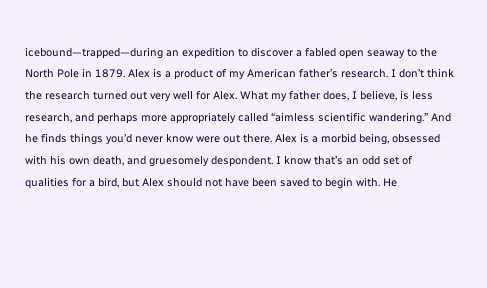icebound—trapped—during an expedition to discover a fabled open seaway to the North Pole in 1879. Alex is a product of my American father’s research. I don’t think the research turned out very well for Alex. What my father does, I believe, is less research, and perhaps more appropriately called “aimless scientific wandering.” And he finds things you’d never know were out there. Alex is a morbid being, obsessed with his own death, and gruesomely despondent. I know that’s an odd set of qualities for a bird, but Alex should not have been saved to begin with. He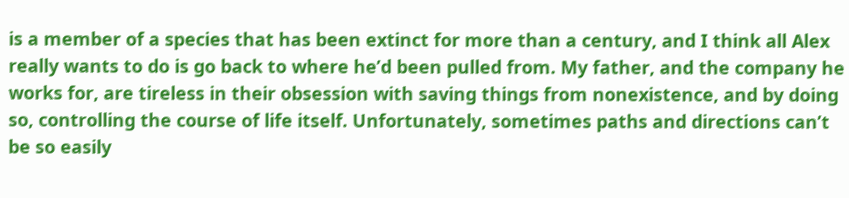is a member of a species that has been extinct for more than a century, and I think all Alex really wants to do is go back to where he’d been pulled from. My father, and the company he works for, are tireless in their obsession with saving things from nonexistence, and by doing so, controlling the course of life itself. Unfortunately, sometimes paths and directions can’t be so easily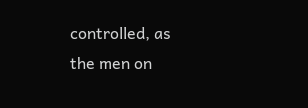controlled, as the men on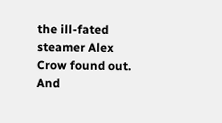the ill-fated steamer Alex Crow found out. And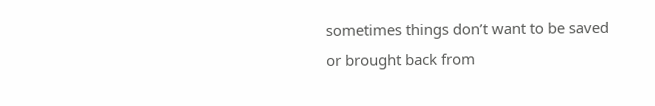sometimes things don’t want to be saved or brought back from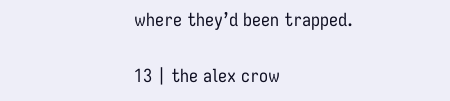where they’d been trapped.

13 | the alex crow